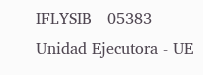IFLYSIB   05383
Unidad Ejecutora - UE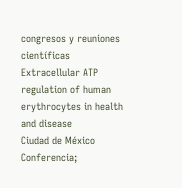congresos y reuniones científicas
Extracellular ATP regulation of human erythrocytes in health and disease
Ciudad de México
Conferencia;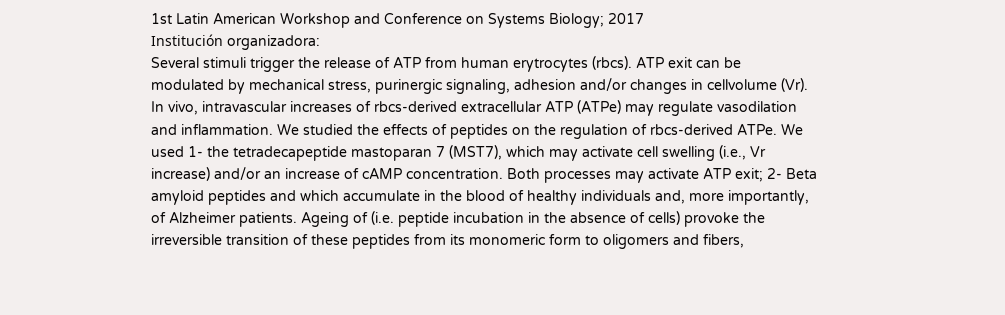1st Latin American Workshop and Conference on Systems Biology; 2017
Institución organizadora:
Several stimuli trigger the release of ATP from human erytrocytes (rbcs). ATP exit can be modulated by mechanical stress, purinergic signaling, adhesion and/or changes in cellvolume (Vr). In vivo, intravascular increases of rbcs-derived extracellular ATP (ATPe) may regulate vasodilation and inflammation. We studied the effects of peptides on the regulation of rbcs-derived ATPe. We used 1- the tetradecapeptide mastoparan 7 (MST7), which may activate cell swelling (i.e., Vr increase) and/or an increase of cAMP concentration. Both processes may activate ATP exit; 2- Beta amyloid peptides and which accumulate in the blood of healthy individuals and, more importantly, of Alzheimer patients. Ageing of (i.e. peptide incubation in the absence of cells) provoke the irreversible transition of these peptides from its monomeric form to oligomers and fibers,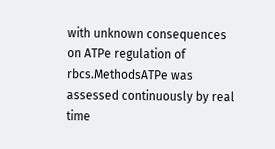with unknown consequences on ATPe regulation of rbcs.MethodsATPe was assessed continuously by real time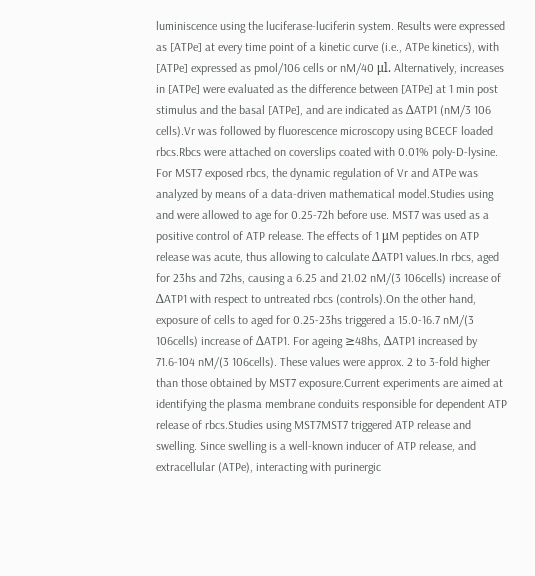luminiscence using the luciferase-luciferin system. Results were expressed as [ATPe] at every time point of a kinetic curve (i.e., ATPe kinetics), with [ATPe] expressed as pmol/106 cells or nM/40 μl. Alternatively, increases in [ATPe] were evaluated as the difference between [ATPe] at 1 min post stimulus and the basal [ATPe], and are indicated as ΔATP1 (nM/3 106 cells).Vr was followed by fluorescence microscopy using BCECF loaded rbcs.Rbcs were attached on coverslips coated with 0.01% poly-D-lysine. For MST7 exposed rbcs, the dynamic regulation of Vr and ATPe was analyzed by means of a data-driven mathematical model.Studies using and were allowed to age for 0.25-72h before use. MST7 was used as a positive control of ATP release. The effects of 1 μM peptides on ATP release was acute, thus allowing to calculate ΔATP1 values.In rbcs, aged for 23hs and 72hs, causing a 6.25 and 21.02 nM/(3 106cells) increase of ΔATP1 with respect to untreated rbcs (controls).On the other hand, exposure of cells to aged for 0.25-23hs triggered a 15.0-16.7 nM/(3 106cells) increase of ΔATP1. For ageing ≥48hs, ΔATP1 increased by 71.6-104 nM/(3 106cells). These values were approx. 2 to 3-fold higher than those obtained by MST7 exposure.Current experiments are aimed at identifying the plasma membrane conduits responsible for dependent ATP release of rbcs.Studies using MST7MST7 triggered ATP release and swelling. Since swelling is a well-known inducer of ATP release, and extracellular (ATPe), interacting with purinergic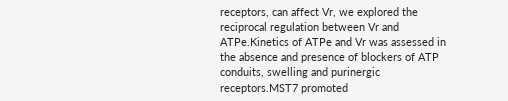receptors, can affect Vr, we explored the reciprocal regulation between Vr and ATPe.Kinetics of ATPe and Vr was assessed in the absence and presence of blockers of ATP conduits, swelling and purinergic receptors.MST7 promoted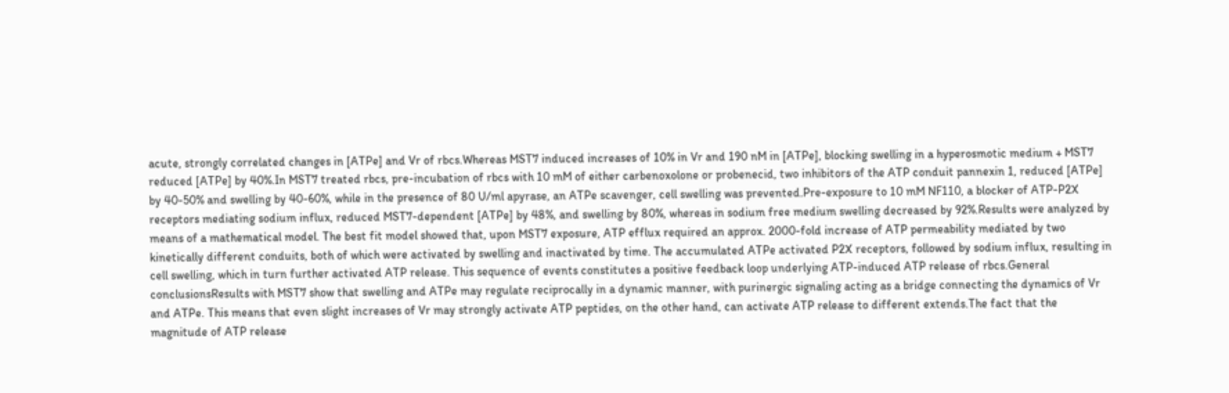acute, strongly correlated changes in [ATPe] and Vr of rbcs.Whereas MST7 induced increases of 10% in Vr and 190 nM in [ATPe], blocking swelling in a hyperosmotic medium + MST7 reduced [ATPe] by 40%.In MST7 treated rbcs, pre-incubation of rbcs with 10 mM of either carbenoxolone or probenecid, two inhibitors of the ATP conduit pannexin 1, reduced [ATPe] by 40-50% and swelling by 40-60%, while in the presence of 80 U/ml apyrase, an ATPe scavenger, cell swelling was prevented.Pre-exposure to 10 mM NF110, a blocker of ATP-P2X receptors mediating sodium influx, reduced MST7-dependent [ATPe] by 48%, and swelling by 80%, whereas in sodium free medium swelling decreased by 92%.Results were analyzed by means of a mathematical model. The best fit model showed that, upon MST7 exposure, ATP efflux required an approx. 2000-fold increase of ATP permeability mediated by two kinetically different conduits, both of which were activated by swelling and inactivated by time. The accumulated ATPe activated P2X receptors, followed by sodium influx, resulting in cell swelling, which in turn further activated ATP release. This sequence of events constitutes a positive feedback loop underlying ATP-induced ATP release of rbcs.General conclusionsResults with MST7 show that swelling and ATPe may regulate reciprocally in a dynamic manner, with purinergic signaling acting as a bridge connecting the dynamics of Vr and ATPe. This means that even slight increases of Vr may strongly activate ATP peptides, on the other hand, can activate ATP release to different extends.The fact that the magnitude of ATP release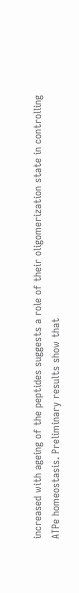increased with ageing of the peptides suggests a role of their oligomerization state in controlling ATPe homeostasis. Preliminary results show that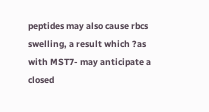peptides may also cause rbcs swelling, a result which ?as with MST7- may anticipate a closed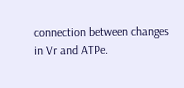connection between changes in Vr and ATPe.